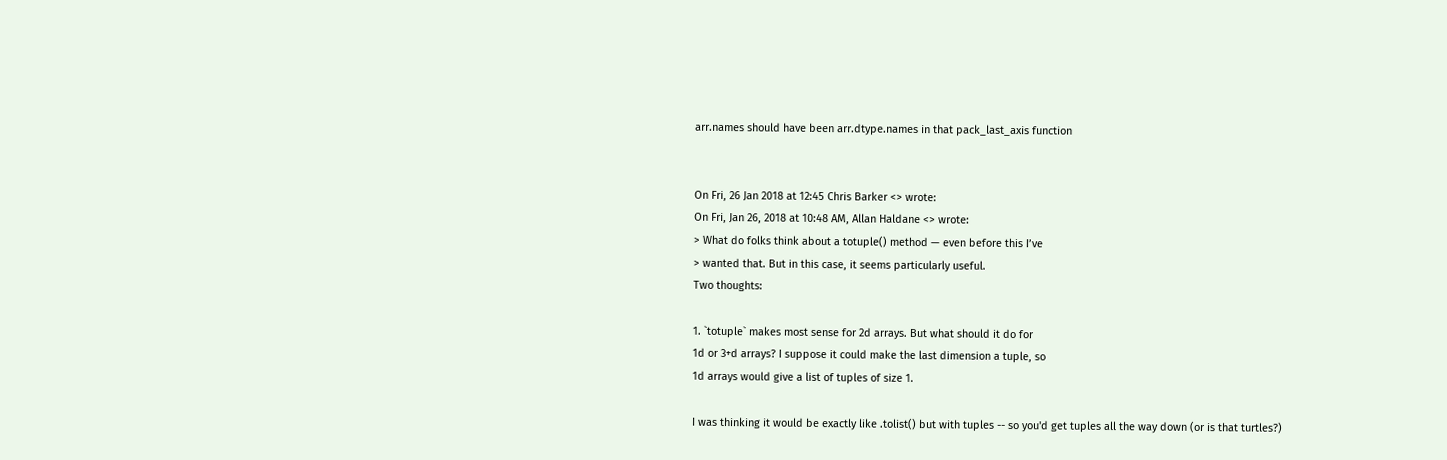arr.names should have been arr.dtype.names in that pack_last_axis function


On Fri, 26 Jan 2018 at 12:45 Chris Barker <> wrote:
On Fri, Jan 26, 2018 at 10:48 AM, Allan Haldane <> wrote:
> What do folks think about a totuple() method — even before this I’ve
> wanted that. But in this case, it seems particularly useful.
Two thoughts:

1. `totuple` makes most sense for 2d arrays. But what should it do for
1d or 3+d arrays? I suppose it could make the last dimension a tuple, so
1d arrays would give a list of tuples of size 1.

I was thinking it would be exactly like .tolist() but with tuples -- so you'd get tuples all the way down (or is that turtles?)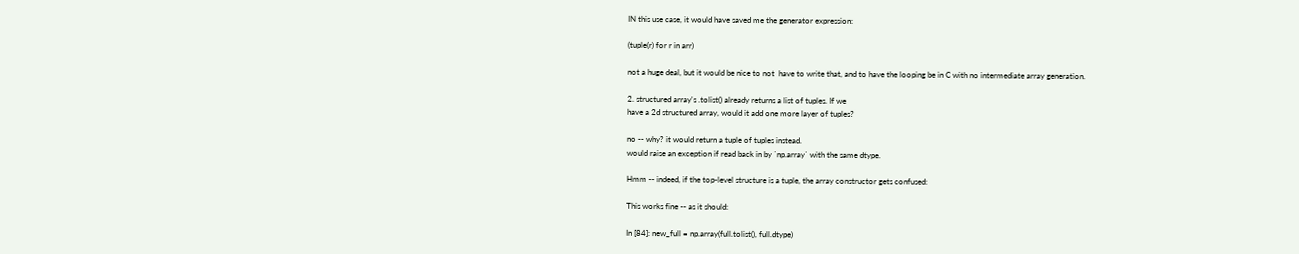IN this use case, it would have saved me the generator expression:

(tuple(r) for r in arr)

not a huge deal, but it would be nice to not  have to write that, and to have the looping be in C with no intermediate array generation.

2. structured array's .tolist() already returns a list of tuples. If we
have a 2d structured array, would it add one more layer of tuples?

no -- why? it would return a tuple of tuples instead.
would raise an exception if read back in by `np.array` with the same dtype.

Hmm -- indeed, if the top-level structure is a tuple, the array constructor gets confused:

This works fine -- as it should:

In [84]: new_full = np.array(full.tolist(), full.dtype)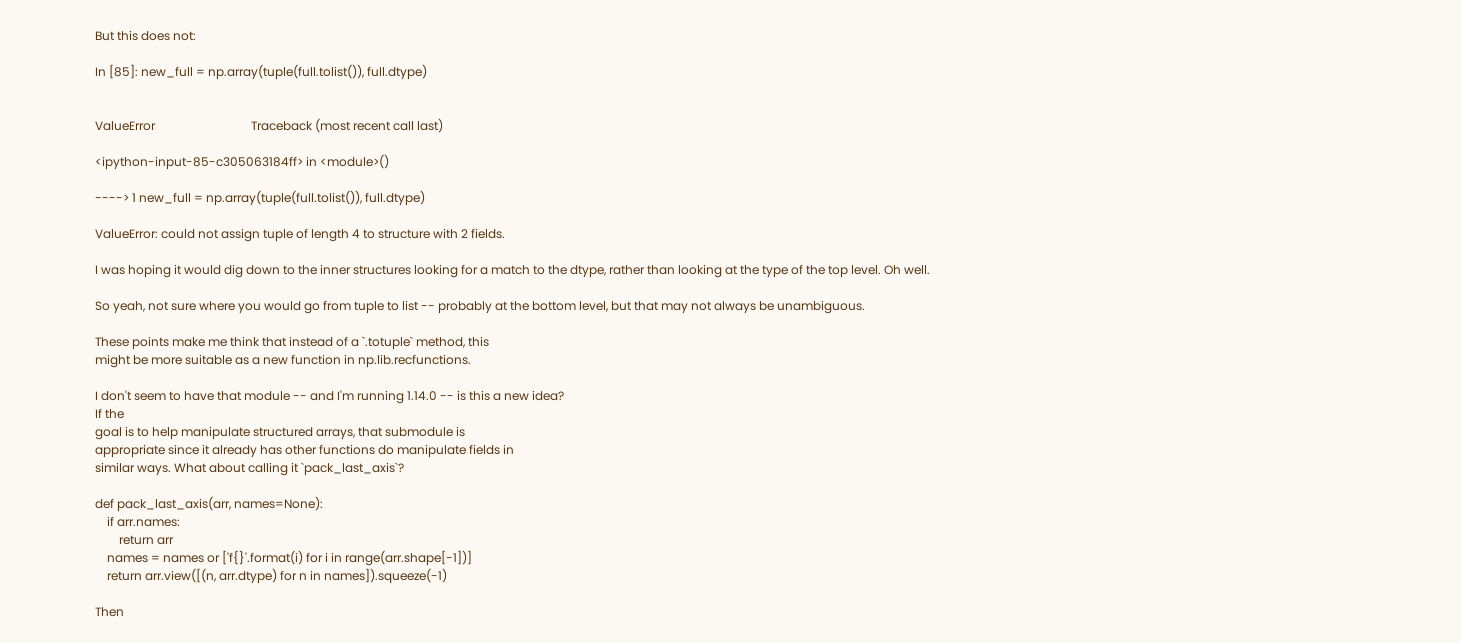But this does not:

In [85]: new_full = np.array(tuple(full.tolist()), full.dtype)


ValueError                                Traceback (most recent call last)

<ipython-input-85-c305063184ff> in <module>()

----> 1 new_full = np.array(tuple(full.tolist()), full.dtype)

ValueError: could not assign tuple of length 4 to structure with 2 fields.

I was hoping it would dig down to the inner structures looking for a match to the dtype, rather than looking at the type of the top level. Oh well.

So yeah, not sure where you would go from tuple to list -- probably at the bottom level, but that may not always be unambiguous.

These points make me think that instead of a `.totuple` method, this
might be more suitable as a new function in np.lib.recfunctions.

I don't seem to have that module -- and I'm running 1.14.0 -- is this a new idea?
If the
goal is to help manipulate structured arrays, that submodule is
appropriate since it already has other functions do manipulate fields in
similar ways. What about calling it `pack_last_axis`?

def pack_last_axis(arr, names=None):
    if arr.names:
        return arr
    names = names or ['f{}'.format(i) for i in range(arr.shape[-1])]
    return arr.view([(n, arr.dtype) for n in names]).squeeze(-1)

Then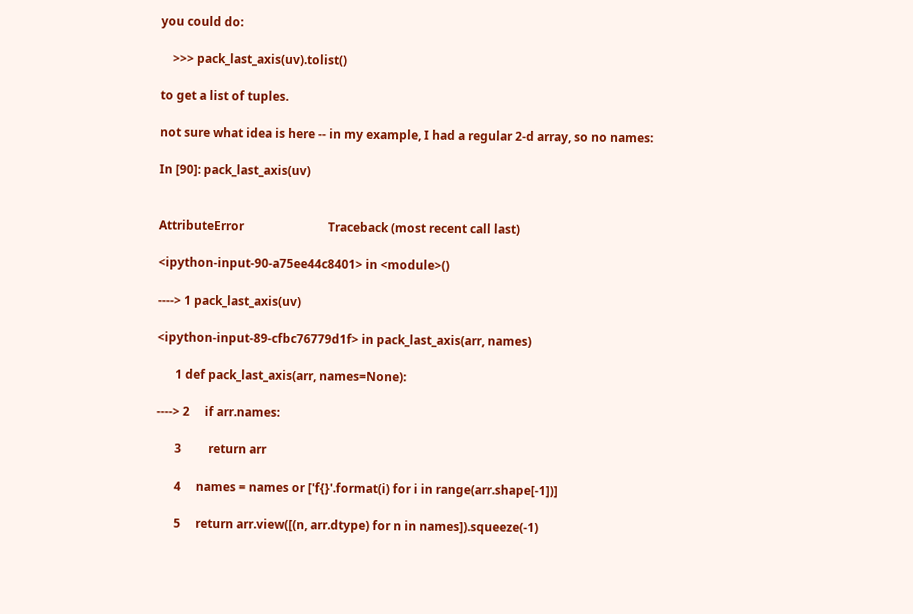you could do:

    >>> pack_last_axis(uv).tolist()

to get a list of tuples.

not sure what idea is here -- in my example, I had a regular 2-d array, so no names:

In [90]: pack_last_axis(uv)


AttributeError                            Traceback (most recent call last)

<ipython-input-90-a75ee44c8401> in <module>()

----> 1 pack_last_axis(uv)

<ipython-input-89-cfbc76779d1f> in pack_last_axis(arr, names)

      1 def pack_last_axis(arr, names=None):

----> 2     if arr.names:

      3         return arr

      4     names = names or ['f{}'.format(i) for i in range(arr.shape[-1])]

      5     return arr.view([(n, arr.dtype) for n in names]).squeeze(-1)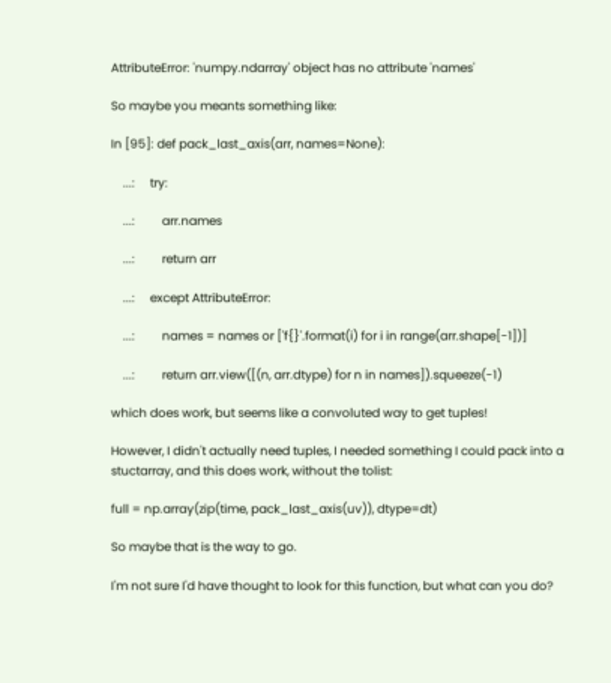AttributeError: 'numpy.ndarray' object has no attribute 'names'

So maybe you meants something like:

In [95]: def pack_last_axis(arr, names=None):

    ...:     try:

    ...:         arr.names

    ...:         return arr

    ...:     except AttributeError:

    ...:         names = names or ['f{}'.format(i) for i in range(arr.shape[-1])]

    ...:         return arr.view([(n, arr.dtype) for n in names]).squeeze(-1)

which does work, but seems like a convoluted way to get tuples!

However, I didn't actually need tuples, I needed something I could pack into a stuctarray, and this does work, without the tolist:

full = np.array(zip(time, pack_last_axis(uv)), dtype=dt)

So maybe that is the way to go.

I'm not sure I'd have thought to look for this function, but what can you do?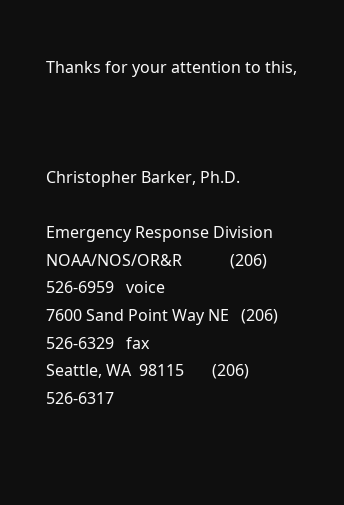Thanks for your attention to this,



Christopher Barker, Ph.D.

Emergency Response Division
NOAA/NOS/OR&R            (206) 526-6959   voice
7600 Sand Point Way NE   (206) 526-6329   fax
Seattle, WA  98115       (206) 526-6317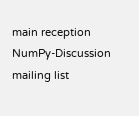main reception
NumPy-Discussion mailing list